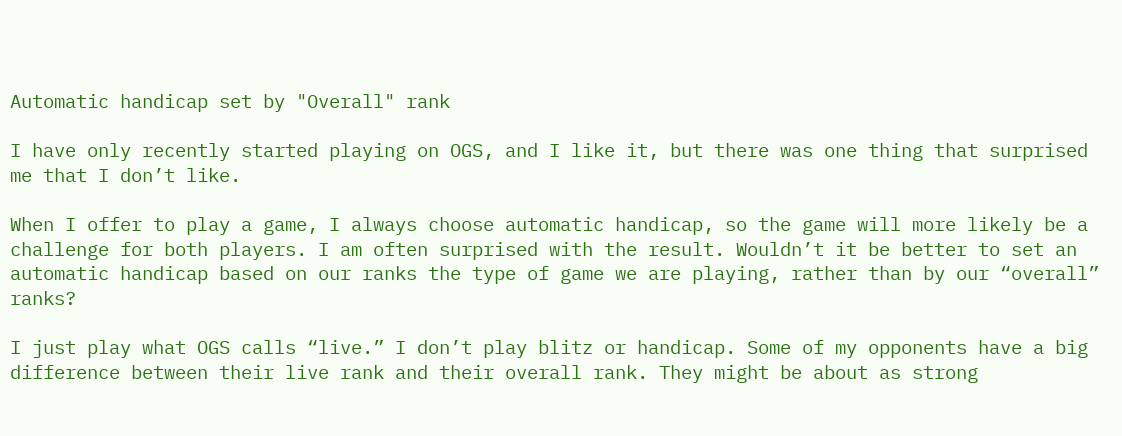Automatic handicap set by "Overall" rank

I have only recently started playing on OGS, and I like it, but there was one thing that surprised me that I don’t like.

When I offer to play a game, I always choose automatic handicap, so the game will more likely be a challenge for both players. I am often surprised with the result. Wouldn’t it be better to set an automatic handicap based on our ranks the type of game we are playing, rather than by our “overall” ranks?

I just play what OGS calls “live.” I don’t play blitz or handicap. Some of my opponents have a big difference between their live rank and their overall rank. They might be about as strong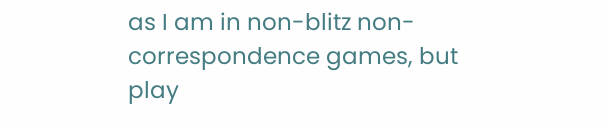as I am in non-blitz non-correspondence games, but play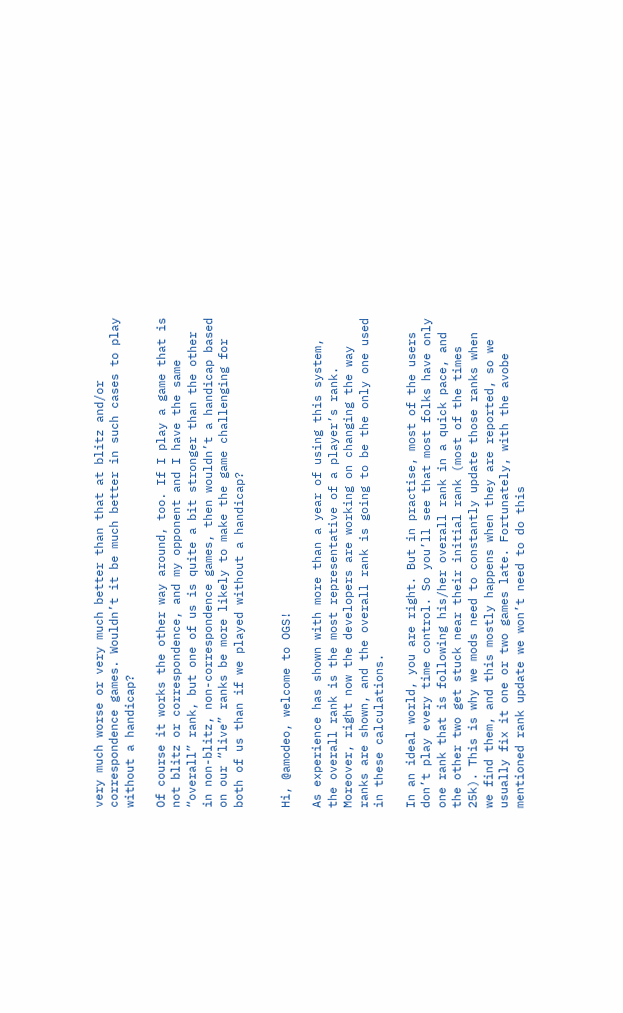very much worse or very much better than that at blitz and/or correspondence games. Wouldn’t it be much better in such cases to play without a handicap?

Of course it works the other way around, too. If I play a game that is not blitz or correspondence, and my opponent and I have the same “overall” rank, but one of us is quite a bit stronger than the other in non-blitz, non-correspondence games, then wouldn’t a handicap based on our “live” ranks be more likely to make the game challenging for both of us than if we played without a handicap?


Hi, @amodeo, welcome to OGS!

As experience has shown with more than a year of using this system, the overall rank is the most representative of a player’s rank. Moreover, right now the developers are working on changing the way ranks are shown, and the overall rank is going to be the only one used in these calculations.

In an ideal world, you are right. But in practise, most of the users don’t play every time control. So you’ll see that most folks have only one rank that is following his/her overall rank in a quick pace, and the other two get stuck near their initial rank (most of the times 25k). This is why we mods need to constantly update those ranks when we find them, and this mostly happens when they are reported, so we usually fix it one or two games late. Fortunately, with the avobe mentioned rank update we won’t need to do this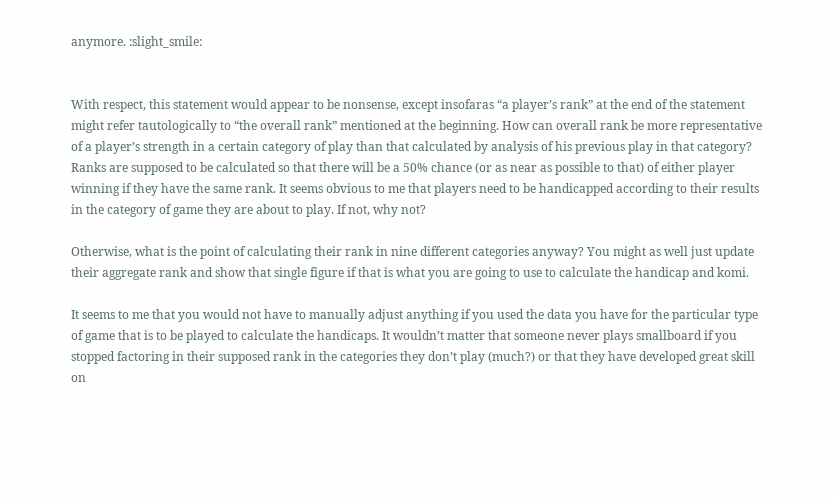anymore. :slight_smile:


With respect, this statement would appear to be nonsense, except insofaras “a player’s rank” at the end of the statement might refer tautologically to “the overall rank” mentioned at the beginning. How can overall rank be more representative of a player’s strength in a certain category of play than that calculated by analysis of his previous play in that category? Ranks are supposed to be calculated so that there will be a 50% chance (or as near as possible to that) of either player winning if they have the same rank. It seems obvious to me that players need to be handicapped according to their results in the category of game they are about to play. If not, why not?

Otherwise, what is the point of calculating their rank in nine different categories anyway? You might as well just update their aggregate rank and show that single figure if that is what you are going to use to calculate the handicap and komi.

It seems to me that you would not have to manually adjust anything if you used the data you have for the particular type of game that is to be played to calculate the handicaps. It wouldn’t matter that someone never plays smallboard if you stopped factoring in their supposed rank in the categories they don’t play (much?) or that they have developed great skill on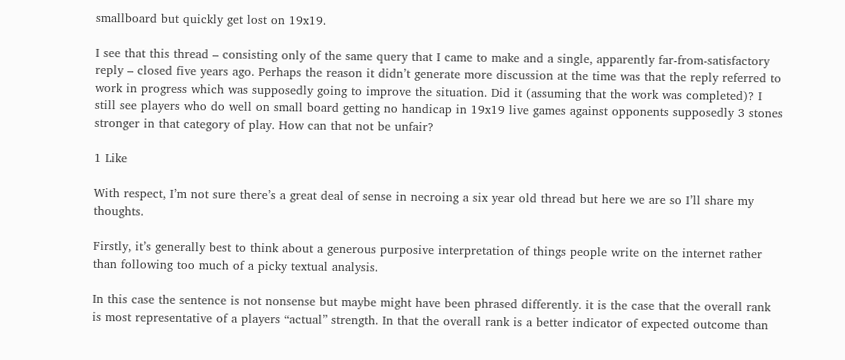smallboard but quickly get lost on 19x19.

I see that this thread – consisting only of the same query that I came to make and a single, apparently far-from-satisfactory reply – closed five years ago. Perhaps the reason it didn’t generate more discussion at the time was that the reply referred to work in progress which was supposedly going to improve the situation. Did it (assuming that the work was completed)? I still see players who do well on small board getting no handicap in 19x19 live games against opponents supposedly 3 stones stronger in that category of play. How can that not be unfair?

1 Like

With respect, I’m not sure there’s a great deal of sense in necroing a six year old thread but here we are so I’ll share my thoughts.

Firstly, it’s generally best to think about a generous purposive interpretation of things people write on the internet rather than following too much of a picky textual analysis.

In this case the sentence is not nonsense but maybe might have been phrased differently. it is the case that the overall rank is most representative of a players “actual” strength. In that the overall rank is a better indicator of expected outcome than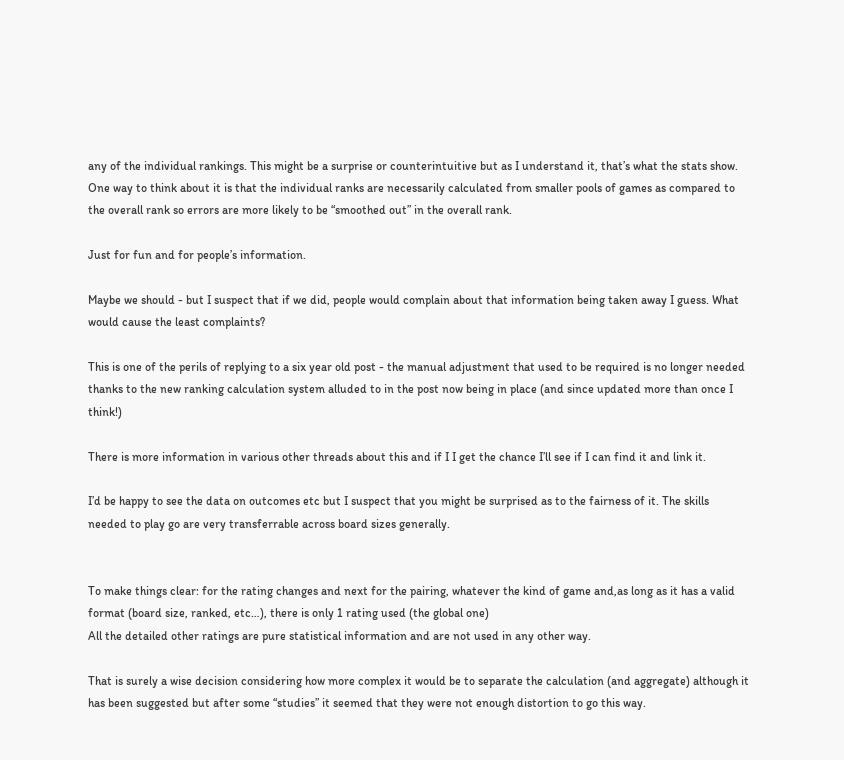any of the individual rankings. This might be a surprise or counterintuitive but as I understand it, that’s what the stats show. One way to think about it is that the individual ranks are necessarily calculated from smaller pools of games as compared to the overall rank so errors are more likely to be “smoothed out” in the overall rank.

Just for fun and for people’s information.

Maybe we should - but I suspect that if we did, people would complain about that information being taken away I guess. What would cause the least complaints?

This is one of the perils of replying to a six year old post - the manual adjustment that used to be required is no longer needed thanks to the new ranking calculation system alluded to in the post now being in place (and since updated more than once I think!)

There is more information in various other threads about this and if I I get the chance I’ll see if I can find it and link it.

I’d be happy to see the data on outcomes etc but I suspect that you might be surprised as to the fairness of it. The skills needed to play go are very transferrable across board sizes generally.


To make things clear: for the rating changes and next for the pairing, whatever the kind of game and,as long as it has a valid format (board size, ranked, etc…), there is only 1 rating used (the global one)
All the detailed other ratings are pure statistical information and are not used in any other way.

That is surely a wise decision considering how more complex it would be to separate the calculation (and aggregate) although it has been suggested but after some “studies” it seemed that they were not enough distortion to go this way.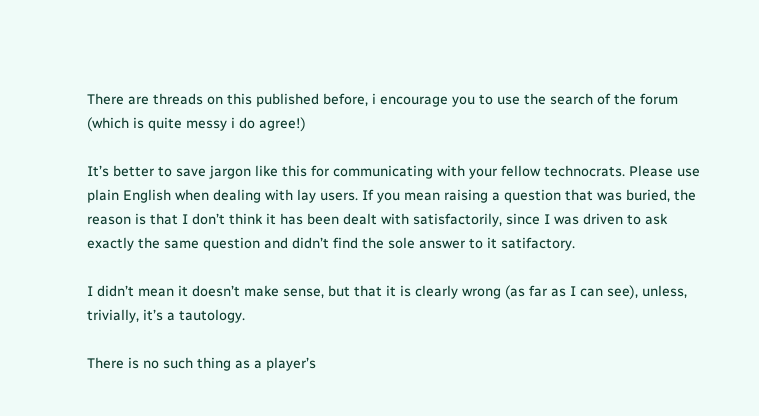There are threads on this published before, i encourage you to use the search of the forum (which is quite messy i do agree!)

It’s better to save jargon like this for communicating with your fellow technocrats. Please use plain English when dealing with lay users. If you mean raising a question that was buried, the reason is that I don’t think it has been dealt with satisfactorily, since I was driven to ask exactly the same question and didn’t find the sole answer to it satifactory.

I didn’t mean it doesn’t make sense, but that it is clearly wrong (as far as I can see), unless, trivially, it’s a tautology.

There is no such thing as a player’s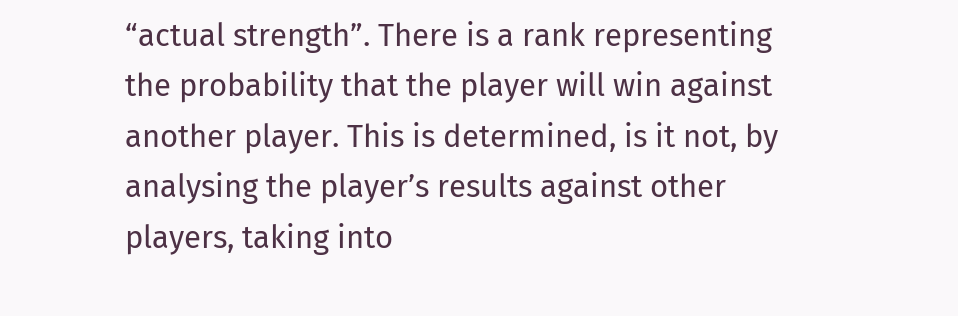“actual strength”. There is a rank representing the probability that the player will win against another player. This is determined, is it not, by analysing the player’s results against other players, taking into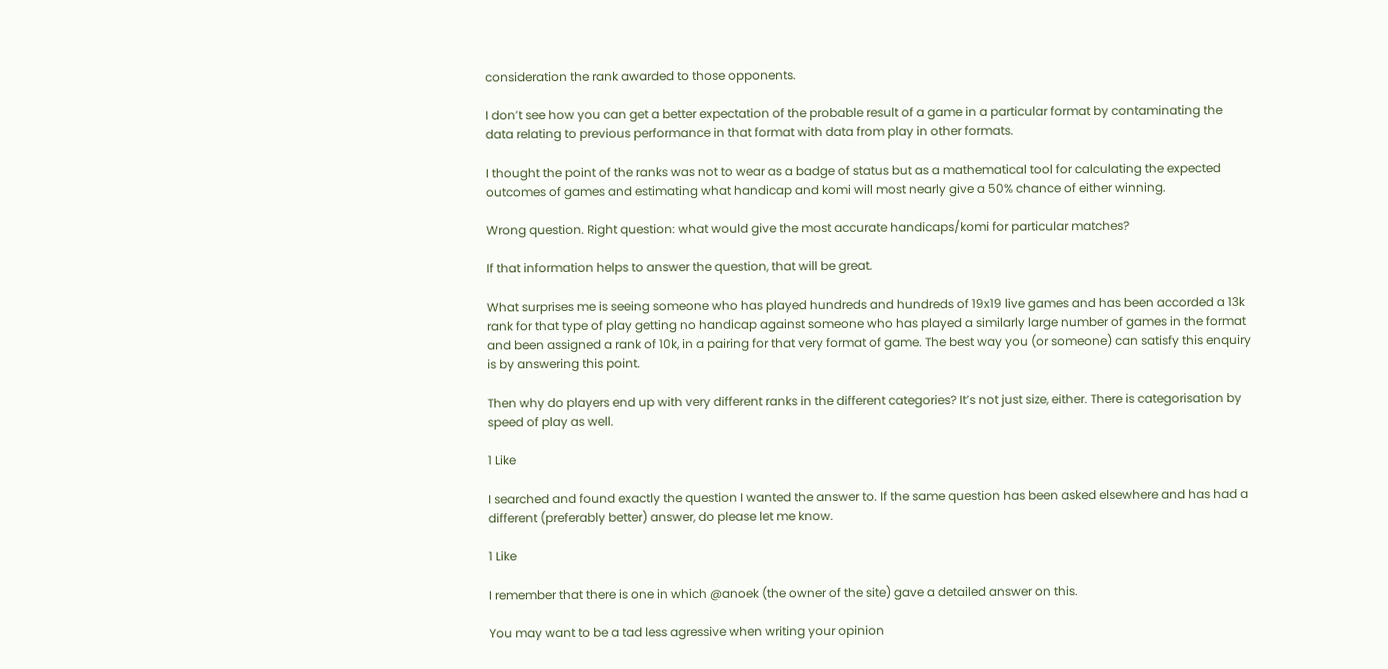consideration the rank awarded to those opponents.

I don’t see how you can get a better expectation of the probable result of a game in a particular format by contaminating the data relating to previous performance in that format with data from play in other formats.

I thought the point of the ranks was not to wear as a badge of status but as a mathematical tool for calculating the expected outcomes of games and estimating what handicap and komi will most nearly give a 50% chance of either winning.

Wrong question. Right question: what would give the most accurate handicaps/komi for particular matches?

If that information helps to answer the question, that will be great.

What surprises me is seeing someone who has played hundreds and hundreds of 19x19 live games and has been accorded a 13k rank for that type of play getting no handicap against someone who has played a similarly large number of games in the format and been assigned a rank of 10k, in a pairing for that very format of game. The best way you (or someone) can satisfy this enquiry is by answering this point.

Then why do players end up with very different ranks in the different categories? It’s not just size, either. There is categorisation by speed of play as well.

1 Like

I searched and found exactly the question I wanted the answer to. If the same question has been asked elsewhere and has had a different (preferably better) answer, do please let me know.

1 Like

I remember that there is one in which @anoek (the owner of the site) gave a detailed answer on this.

You may want to be a tad less agressive when writing your opinion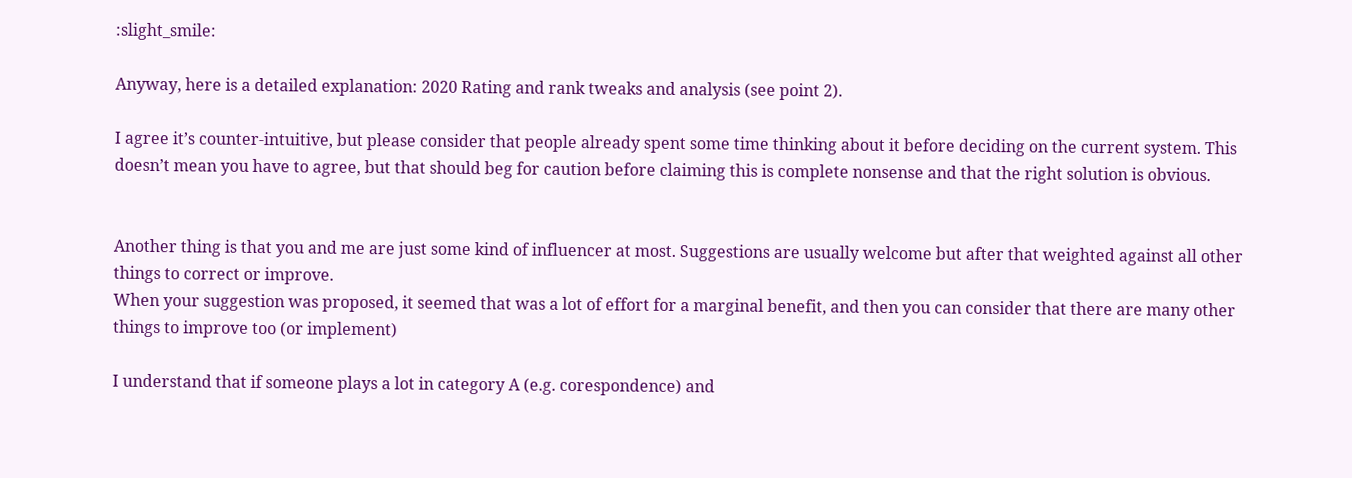:slight_smile:

Anyway, here is a detailed explanation: 2020 Rating and rank tweaks and analysis (see point 2).

I agree it’s counter-intuitive, but please consider that people already spent some time thinking about it before deciding on the current system. This doesn’t mean you have to agree, but that should beg for caution before claiming this is complete nonsense and that the right solution is obvious.


Another thing is that you and me are just some kind of influencer at most. Suggestions are usually welcome but after that weighted against all other things to correct or improve.
When your suggestion was proposed, it seemed that was a lot of effort for a marginal benefit, and then you can consider that there are many other things to improve too (or implement)

I understand that if someone plays a lot in category A (e.g. corespondence) and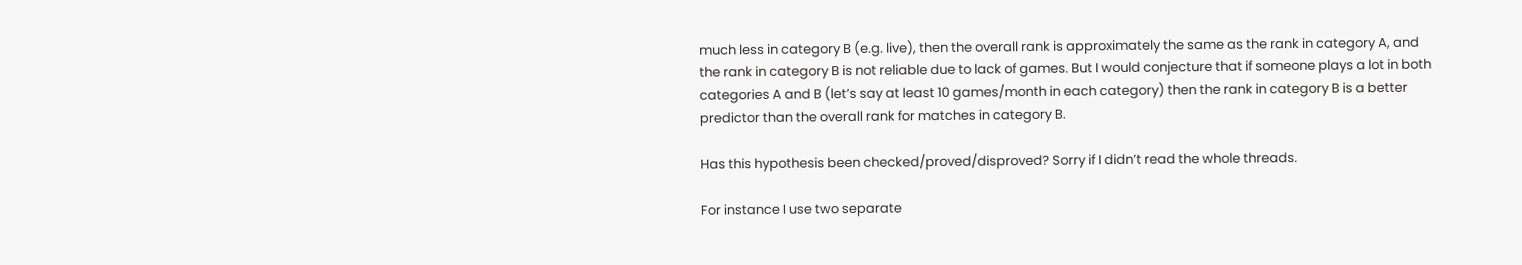much less in category B (e.g. live), then the overall rank is approximately the same as the rank in category A, and the rank in category B is not reliable due to lack of games. But I would conjecture that if someone plays a lot in both categories A and B (let’s say at least 10 games/month in each category) then the rank in category B is a better predictor than the overall rank for matches in category B.

Has this hypothesis been checked/proved/disproved? Sorry if I didn’t read the whole threads.

For instance I use two separate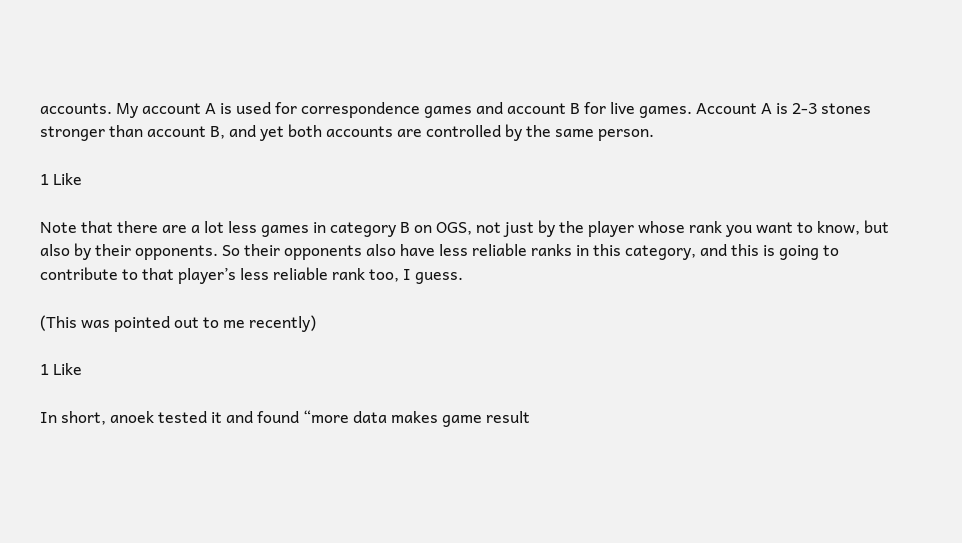accounts. My account A is used for correspondence games and account B for live games. Account A is 2-3 stones stronger than account B, and yet both accounts are controlled by the same person.

1 Like

Note that there are a lot less games in category B on OGS, not just by the player whose rank you want to know, but also by their opponents. So their opponents also have less reliable ranks in this category, and this is going to contribute to that player’s less reliable rank too, I guess.

(This was pointed out to me recently)

1 Like

In short, anoek tested it and found “more data makes game result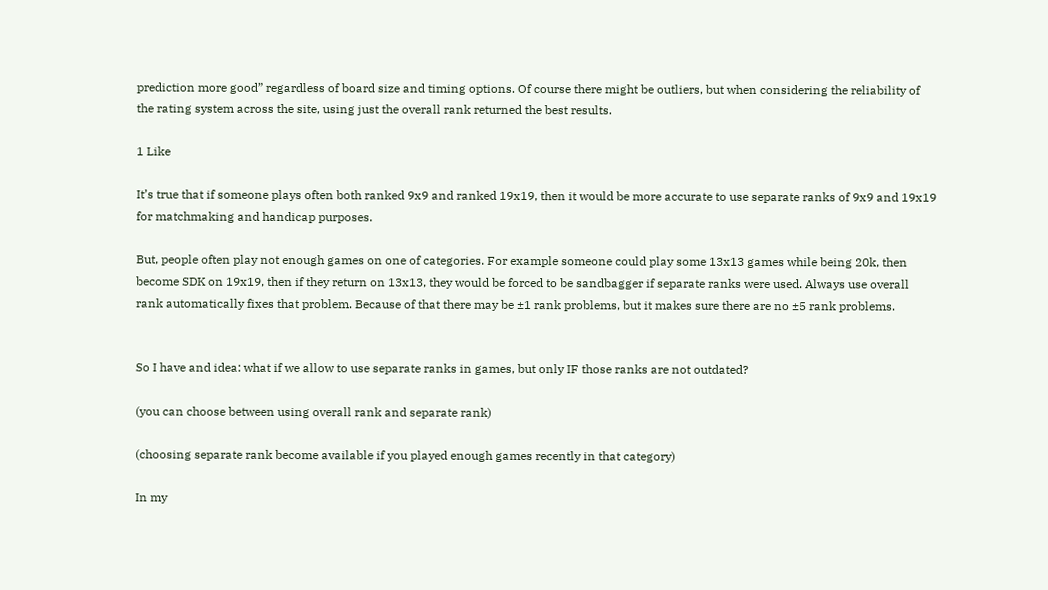prediction more good” regardless of board size and timing options. Of course there might be outliers, but when considering the reliability of the rating system across the site, using just the overall rank returned the best results.

1 Like

It’s true that if someone plays often both ranked 9x9 and ranked 19x19, then it would be more accurate to use separate ranks of 9x9 and 19x19 for matchmaking and handicap purposes.

But, people often play not enough games on one of categories. For example someone could play some 13x13 games while being 20k, then become SDK on 19x19, then if they return on 13x13, they would be forced to be sandbagger if separate ranks were used. Always use overall rank automatically fixes that problem. Because of that there may be ±1 rank problems, but it makes sure there are no ±5 rank problems.


So I have and idea: what if we allow to use separate ranks in games, but only IF those ranks are not outdated?

(you can choose between using overall rank and separate rank)

(choosing separate rank become available if you played enough games recently in that category)

In my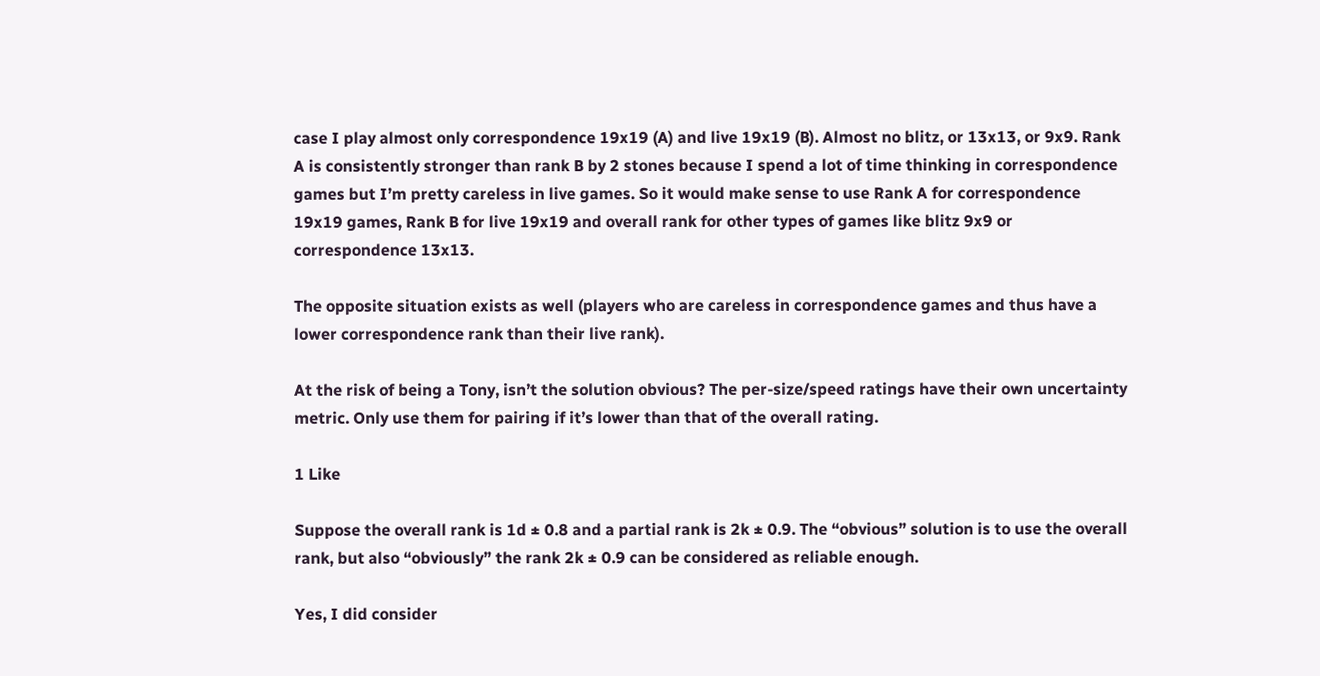case I play almost only correspondence 19x19 (A) and live 19x19 (B). Almost no blitz, or 13x13, or 9x9. Rank A is consistently stronger than rank B by 2 stones because I spend a lot of time thinking in correspondence games but I’m pretty careless in live games. So it would make sense to use Rank A for correspondence 19x19 games, Rank B for live 19x19 and overall rank for other types of games like blitz 9x9 or correspondence 13x13.

The opposite situation exists as well (players who are careless in correspondence games and thus have a lower correspondence rank than their live rank).

At the risk of being a Tony, isn’t the solution obvious? The per-size/speed ratings have their own uncertainty metric. Only use them for pairing if it’s lower than that of the overall rating.

1 Like

Suppose the overall rank is 1d ± 0.8 and a partial rank is 2k ± 0.9. The “obvious” solution is to use the overall rank, but also “obviously” the rank 2k ± 0.9 can be considered as reliable enough.

Yes, I did consider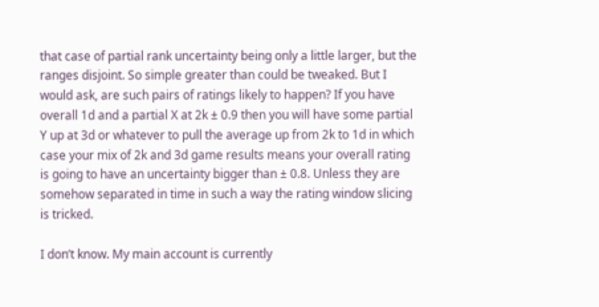that case of partial rank uncertainty being only a little larger, but the ranges disjoint. So simple greater than could be tweaked. But I would ask, are such pairs of ratings likely to happen? If you have overall 1d and a partial X at 2k ± 0.9 then you will have some partial Y up at 3d or whatever to pull the average up from 2k to 1d in which case your mix of 2k and 3d game results means your overall rating is going to have an uncertainty bigger than ± 0.8. Unless they are somehow separated in time in such a way the rating window slicing is tricked.

I don’t know. My main account is currently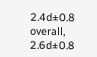2.4d±0.8 overall, 2.6d±0.8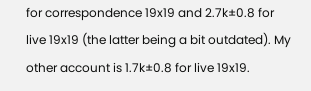for correspondence 19x19 and 2.7k±0.8 for live 19x19 (the latter being a bit outdated). My other account is 1.7k±0.8 for live 19x19.